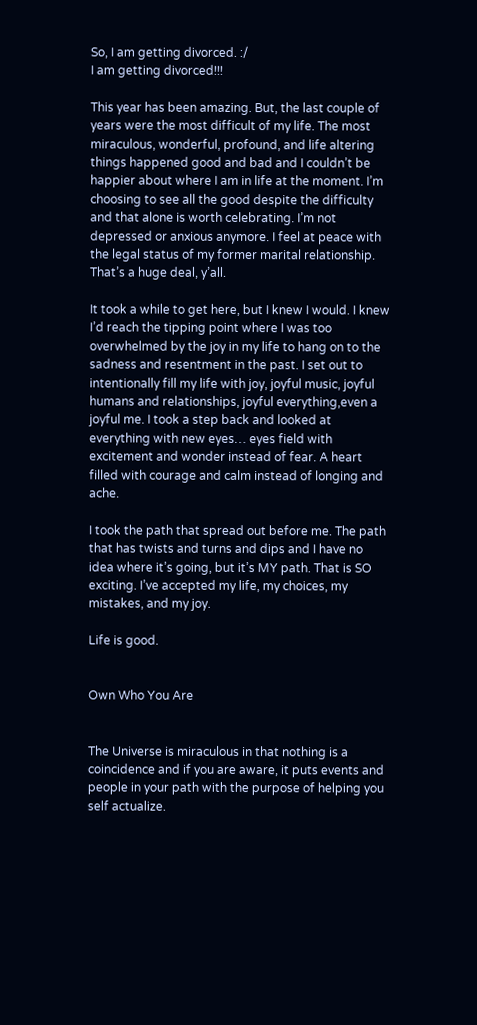So, I am getting divorced. :/
I am getting divorced!!!

This year has been amazing. But, the last couple of years were the most difficult of my life. The most miraculous, wonderful, profound, and life altering things happened good and bad and I couldn’t be happier about where I am in life at the moment. I’m choosing to see all the good despite the difficulty and that alone is worth celebrating. I’m not depressed or anxious anymore. I feel at peace with the legal status of my former marital relationship. That’s a huge deal, y’all.

It took a while to get here, but I knew I would. I knew I’d reach the tipping point where I was too overwhelmed by the joy in my life to hang on to the sadness and resentment in the past. I set out to intentionally fill my life with joy, joyful music, joyful humans and relationships, joyful everything,even a joyful me. I took a step back and looked at everything with new eyes… eyes field with excitement and wonder instead of fear. A heart filled with courage and calm instead of longing and ache.

I took the path that spread out before me. The path that has twists and turns and dips and I have no idea where it’s going, but it’s MY path. That is SO exciting. I’ve accepted my life, my choices, my mistakes, and my joy.

Life is good.


Own Who You Are


The Universe is miraculous in that nothing is a coincidence and if you are aware, it puts events and people in your path with the purpose of helping you self actualize.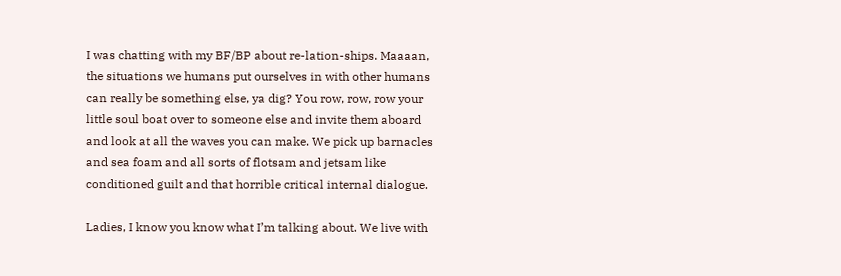I was chatting with my BF/BP about re-lation-ships. Maaaan, the situations we humans put ourselves in with other humans can really be something else, ya dig? You row, row, row your little soul boat over to someone else and invite them aboard and look at all the waves you can make. We pick up barnacles and sea foam and all sorts of flotsam and jetsam like conditioned guilt and that horrible critical internal dialogue.

Ladies, I know you know what I’m talking about. We live with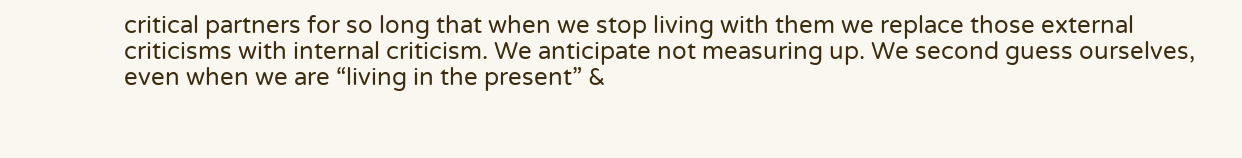critical partners for so long that when we stop living with them we replace those external criticisms with internal criticism. We anticipate not measuring up. We second guess ourselves, even when we are “living in the present” &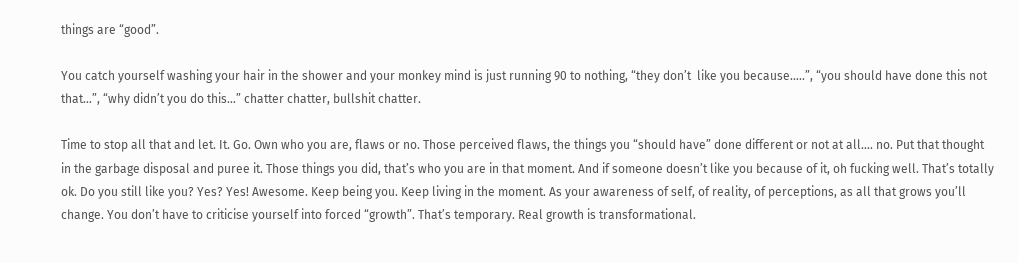things are “good”.

You catch yourself washing your hair in the shower and your monkey mind is just running 90 to nothing, “they don’t  like you because…..”, “you should have done this not that…”, “why didn’t you do this…” chatter chatter, bullshit chatter.

Time to stop all that and let. It. Go. Own who you are, flaws or no. Those perceived flaws, the things you “should have” done different or not at all…. no. Put that thought in the garbage disposal and puree it. Those things you did, that’s who you are in that moment. And if someone doesn’t like you because of it, oh fucking well. That’s totally ok. Do you still like you? Yes? Yes! Awesome. Keep being you. Keep living in the moment. As your awareness of self, of reality, of perceptions, as all that grows you’ll change. You don’t have to criticise yourself into forced “growth”. That’s temporary. Real growth is transformational.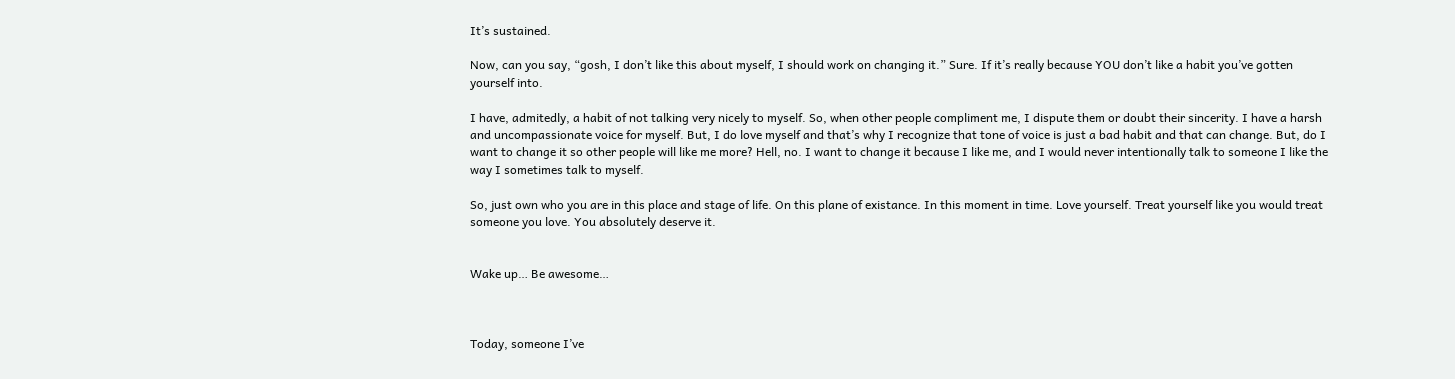It’s sustained.

Now, can you say, “gosh, I don’t like this about myself, I should work on changing it.” Sure. If it’s really because YOU don’t like a habit you’ve gotten yourself into.

I have, admitedly, a habit of not talking very nicely to myself. So, when other people compliment me, I dispute them or doubt their sincerity. I have a harsh and uncompassionate voice for myself. But, I do love myself and that’s why I recognize that tone of voice is just a bad habit and that can change. But, do I want to change it so other people will like me more? Hell, no. I want to change it because I like me, and I would never intentionally talk to someone I like the way I sometimes talk to myself.

So, just own who you are in this place and stage of life. On this plane of existance. In this moment in time. Love yourself. Treat yourself like you would treat someone you love. You absolutely deserve it.


Wake up… Be awesome…



Today, someone I’ve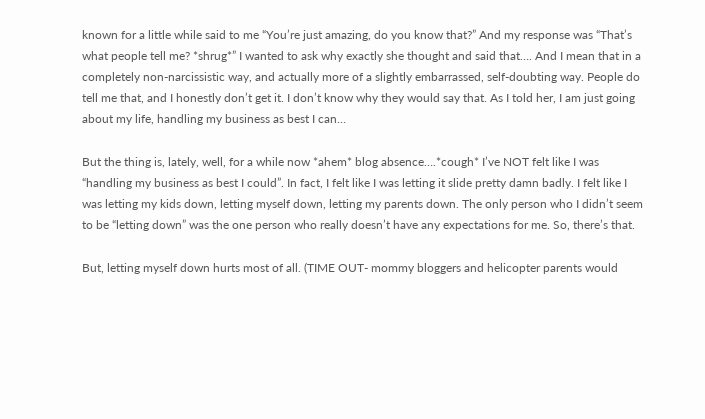known for a little while said to me “You’re just amazing, do you know that?” And my response was “That’s what people tell me? *shrug*” I wanted to ask why exactly she thought and said that…. And I mean that in a completely non-narcissistic way, and actually more of a slightly embarrassed, self-doubting way. People do tell me that, and I honestly don’t get it. I don’t know why they would say that. As I told her, I am just going about my life, handling my business as best I can…

But the thing is, lately, well, for a while now *ahem* blog absence….*cough* I’ve NOT felt like I was “handling my business as best I could”. In fact, I felt like I was letting it slide pretty damn badly. I felt like I was letting my kids down, letting myself down, letting my parents down. The only person who I didn’t seem to be “letting down” was the one person who really doesn’t have any expectations for me. So, there’s that.

But, letting myself down hurts most of all. (TIME OUT- mommy bloggers and helicopter parents would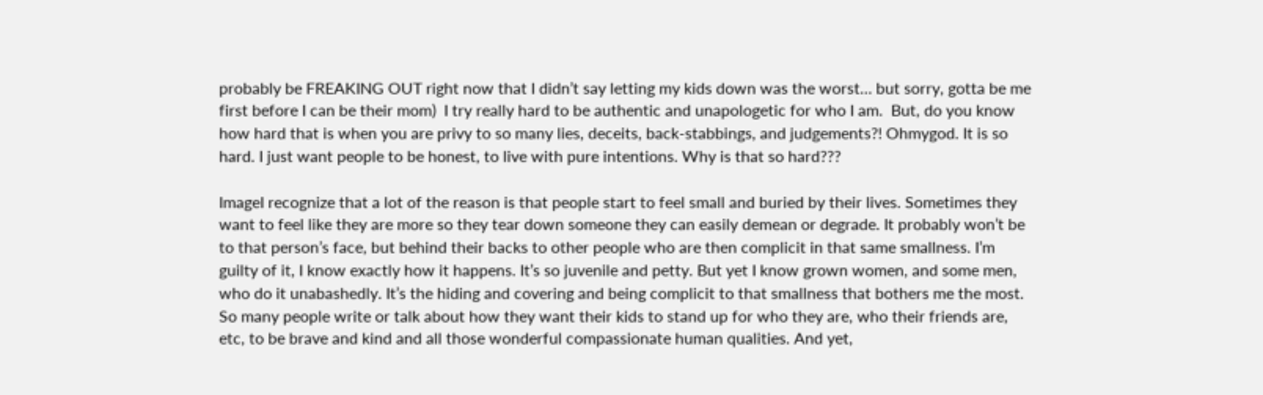probably be FREAKING OUT right now that I didn’t say letting my kids down was the worst… but sorry, gotta be me first before I can be their mom)  I try really hard to be authentic and unapologetic for who I am.  But, do you know how hard that is when you are privy to so many lies, deceits, back-stabbings, and judgements?! Ohmygod. It is so hard. I just want people to be honest, to live with pure intentions. Why is that so hard???

ImageI recognize that a lot of the reason is that people start to feel small and buried by their lives. Sometimes they want to feel like they are more so they tear down someone they can easily demean or degrade. It probably won’t be to that person’s face, but behind their backs to other people who are then complicit in that same smallness. I’m guilty of it, I know exactly how it happens. It’s so juvenile and petty. But yet I know grown women, and some men, who do it unabashedly. It’s the hiding and covering and being complicit to that smallness that bothers me the most. So many people write or talk about how they want their kids to stand up for who they are, who their friends are, etc, to be brave and kind and all those wonderful compassionate human qualities. And yet,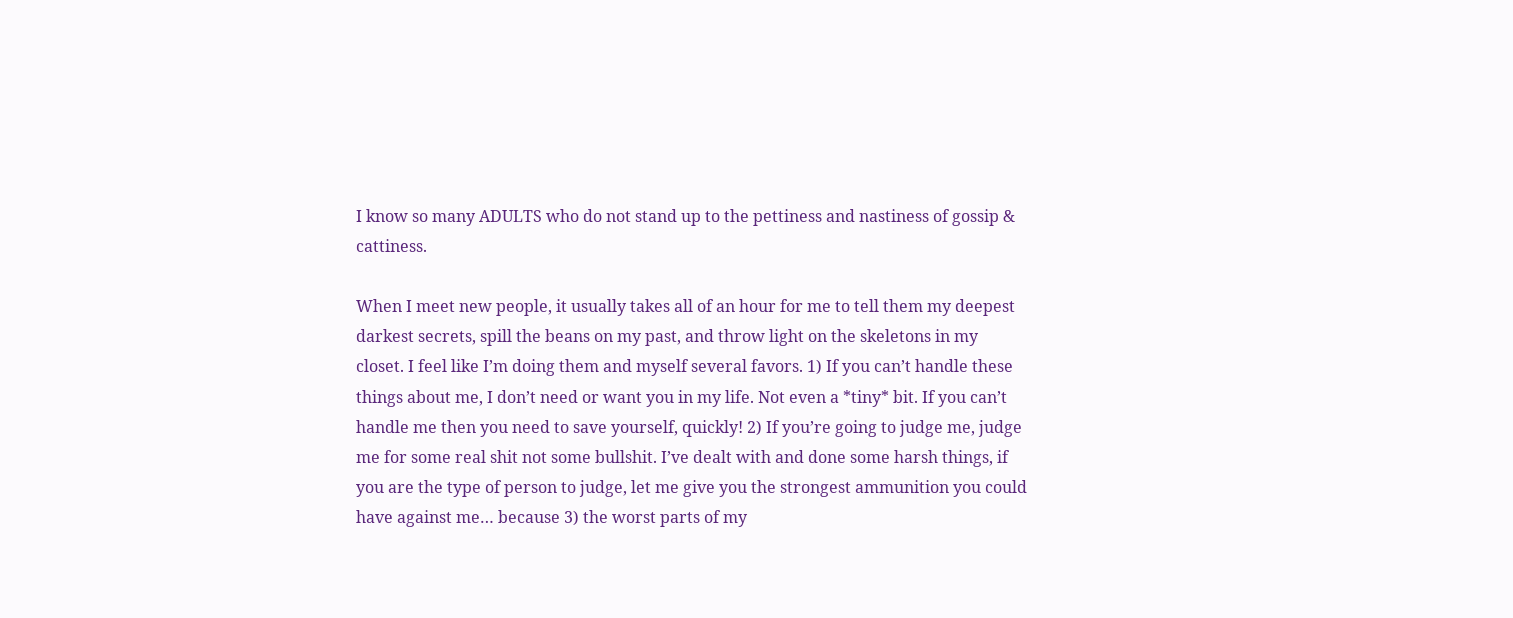I know so many ADULTS who do not stand up to the pettiness and nastiness of gossip & cattiness.

When I meet new people, it usually takes all of an hour for me to tell them my deepest darkest secrets, spill the beans on my past, and throw light on the skeletons in my closet. I feel like I’m doing them and myself several favors. 1) If you can’t handle these things about me, I don’t need or want you in my life. Not even a *tiny* bit. If you can’t handle me then you need to save yourself, quickly! 2) If you’re going to judge me, judge me for some real shit not some bullshit. I’ve dealt with and done some harsh things, if you are the type of person to judge, let me give you the strongest ammunition you could have against me… because 3) the worst parts of my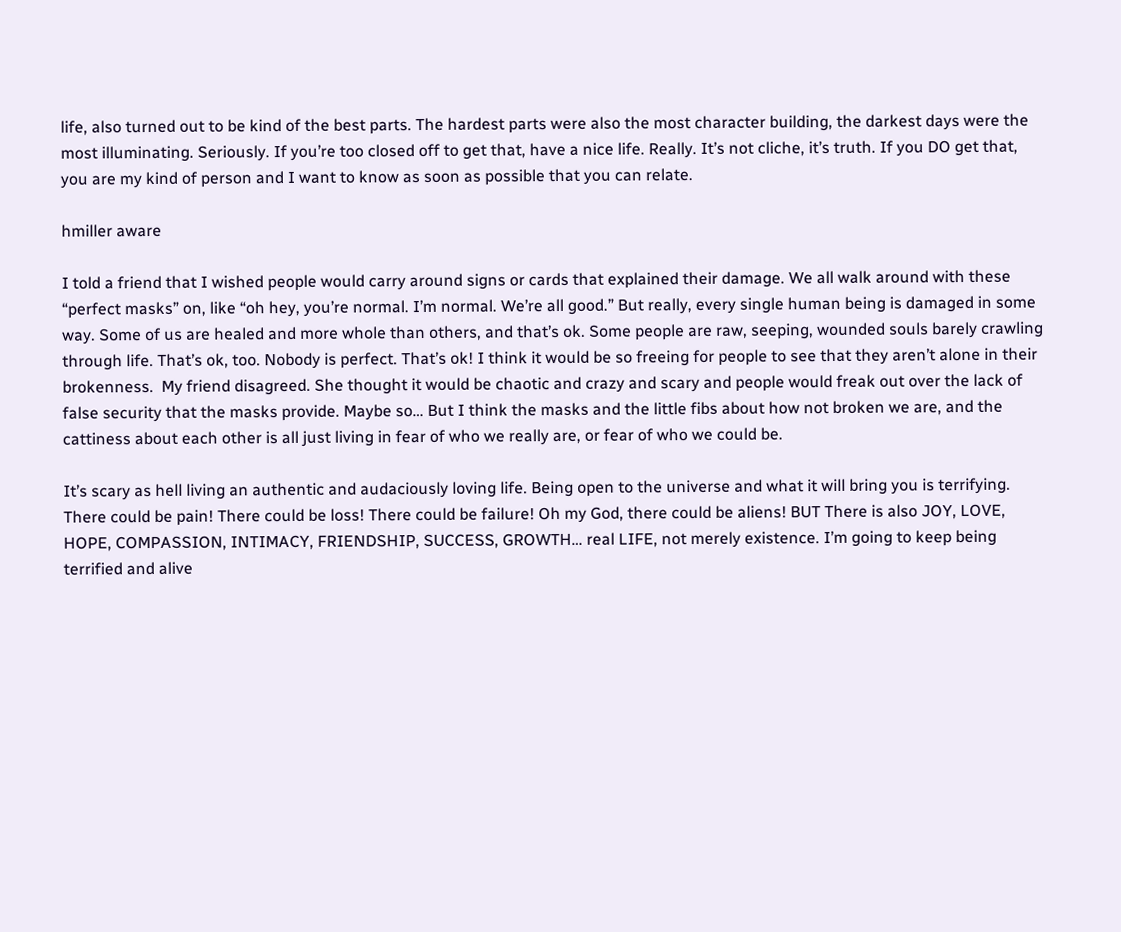life, also turned out to be kind of the best parts. The hardest parts were also the most character building, the darkest days were the most illuminating. Seriously. If you’re too closed off to get that, have a nice life. Really. It’s not cliche, it’s truth. If you DO get that, you are my kind of person and I want to know as soon as possible that you can relate.

hmiller aware

I told a friend that I wished people would carry around signs or cards that explained their damage. We all walk around with these “perfect masks” on, like “oh hey, you’re normal. I’m normal. We’re all good.” But really, every single human being is damaged in some way. Some of us are healed and more whole than others, and that’s ok. Some people are raw, seeping, wounded souls barely crawling through life. That’s ok, too. Nobody is perfect. That’s ok! I think it would be so freeing for people to see that they aren’t alone in their brokenness.  My friend disagreed. She thought it would be chaotic and crazy and scary and people would freak out over the lack of false security that the masks provide. Maybe so… But I think the masks and the little fibs about how not broken we are, and the cattiness about each other is all just living in fear of who we really are, or fear of who we could be.

It’s scary as hell living an authentic and audaciously loving life. Being open to the universe and what it will bring you is terrifying. There could be pain! There could be loss! There could be failure! Oh my God, there could be aliens! BUT There is also JOY, LOVE, HOPE, COMPASSION, INTIMACY, FRIENDSHIP, SUCCESS, GROWTH… real LIFE, not merely existence. I’m going to keep being terrified and alive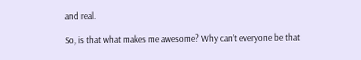and real.

So, is that what makes me awesome? Why can’t everyone be that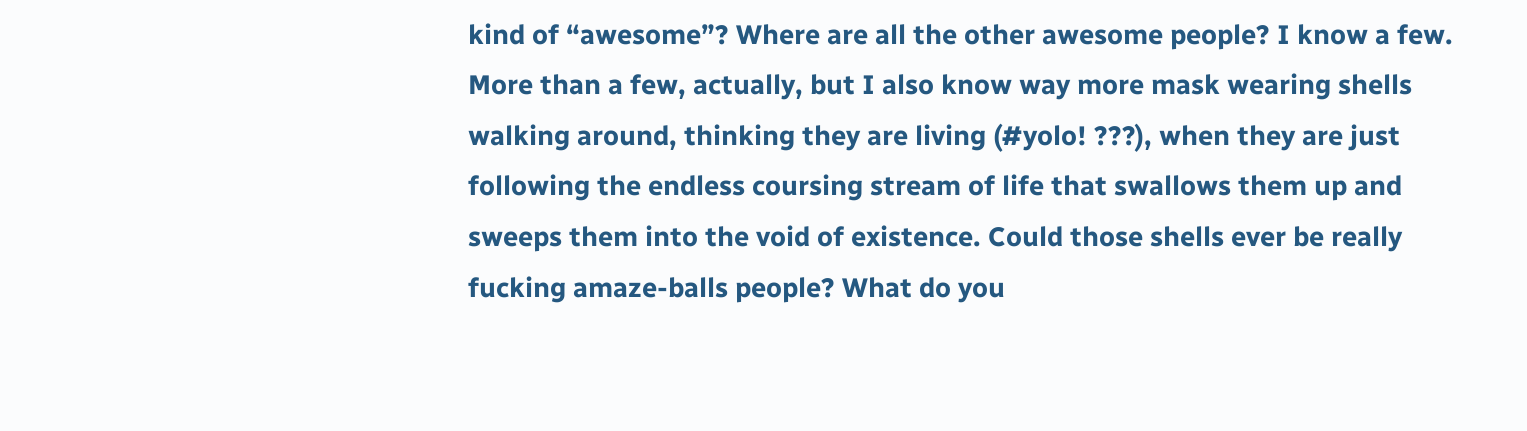kind of “awesome”? Where are all the other awesome people? I know a few. More than a few, actually, but I also know way more mask wearing shells walking around, thinking they are living (#yolo! ???), when they are just following the endless coursing stream of life that swallows them up and sweeps them into the void of existence. Could those shells ever be really fucking amaze-balls people? What do you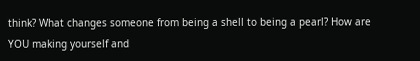think? What changes someone from being a shell to being a pearl? How are YOU making yourself and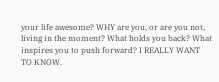your life awesome? WHY are you, or are you not, living in the moment? What holds you back? What inspires you to push forward? I REALLY WANT TO KNOW.